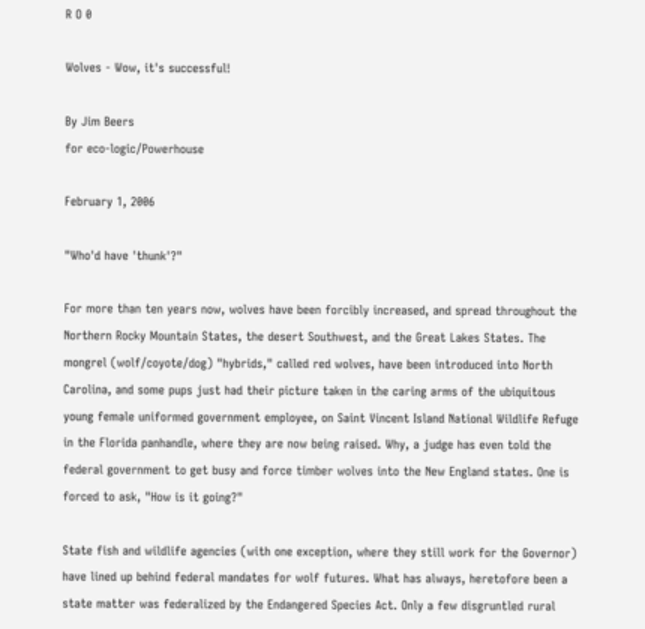R O 0

Wolves - Wow, it's successful!

By Jim Beers
for eco-logic/Powerhouse

February 1, 2006

"Who'd have 'thunk'?"

For more than ten years now, wolves have been forcibly increased, and spread throughout the Northern Rocky Mountain States, the desert Southwest, and the Great Lakes States. The mongrel (wolf/coyote/dog) "hybrids," called red wolves, have been introduced into North Carolina, and some pups just had their picture taken in the caring arms of the ubiquitous young female uniformed government employee, on Saint Vincent Island National Wildlife Refuge in the Florida panhandle, where they are now being raised. Why, a judge has even told the federal government to get busy and force timber wolves into the New England states. One is forced to ask, "How is it going?"

State fish and wildlife agencies (with one exception, where they still work for the Governor) have lined up behind federal mandates for wolf futures. What has always, heretofore been a state matter was federalized by the Endangered Species Act. Only a few disgruntled rural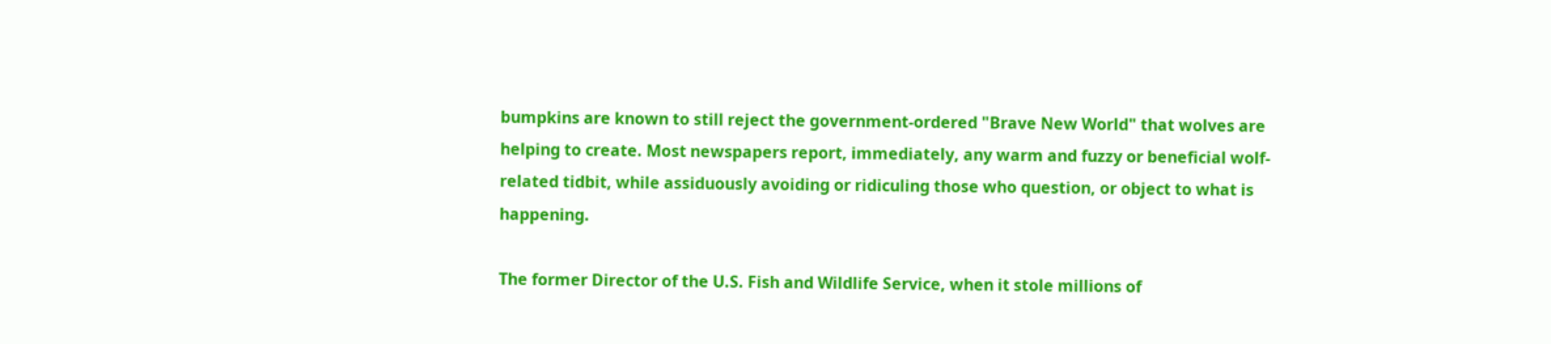bumpkins are known to still reject the government-ordered "Brave New World" that wolves are helping to create. Most newspapers report, immediately, any warm and fuzzy or beneficial wolf-related tidbit, while assiduously avoiding or ridiculing those who question, or object to what is happening.

The former Director of the U.S. Fish and Wildlife Service, when it stole millions of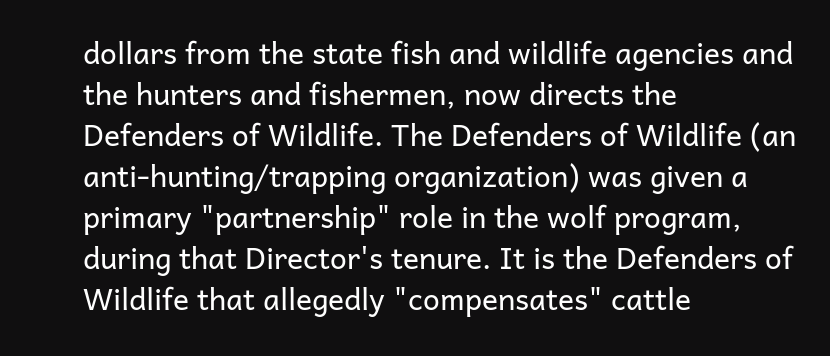dollars from the state fish and wildlife agencies and the hunters and fishermen, now directs the Defenders of Wildlife. The Defenders of Wildlife (an anti-hunting/trapping organization) was given a primary "partnership" role in the wolf program, during that Director's tenure. It is the Defenders of Wildlife that allegedly "compensates" cattle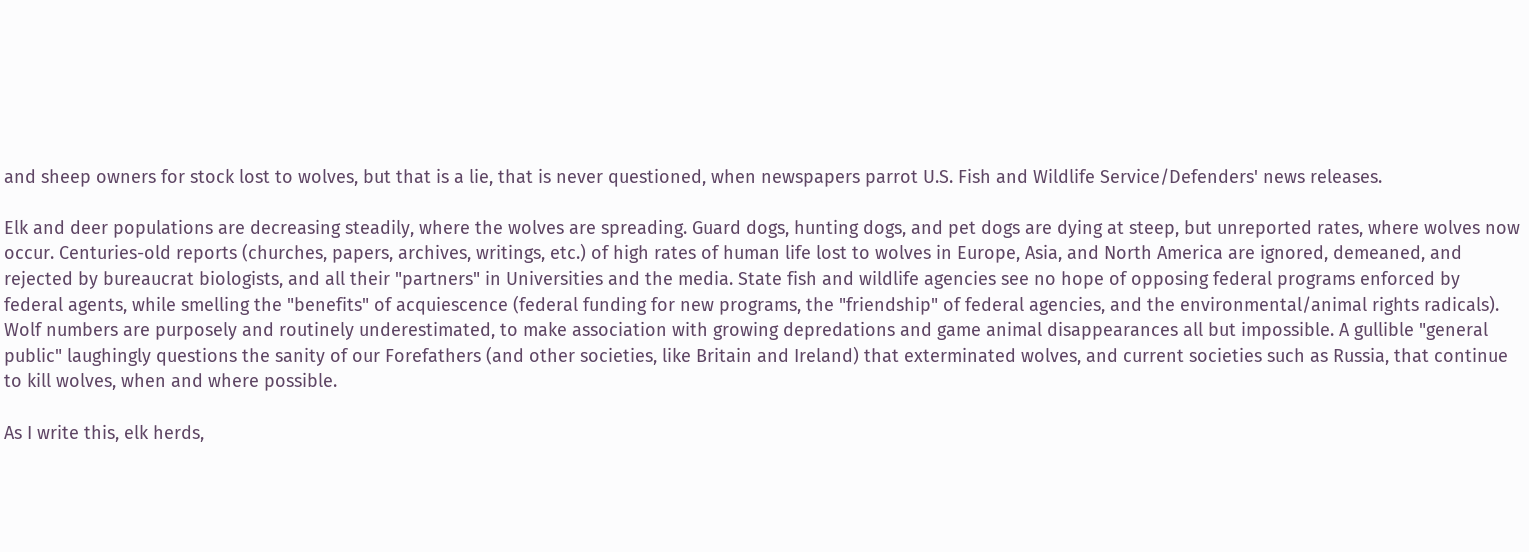and sheep owners for stock lost to wolves, but that is a lie, that is never questioned, when newspapers parrot U.S. Fish and Wildlife Service/Defenders' news releases.

Elk and deer populations are decreasing steadily, where the wolves are spreading. Guard dogs, hunting dogs, and pet dogs are dying at steep, but unreported rates, where wolves now occur. Centuries-old reports (churches, papers, archives, writings, etc.) of high rates of human life lost to wolves in Europe, Asia, and North America are ignored, demeaned, and rejected by bureaucrat biologists, and all their "partners" in Universities and the media. State fish and wildlife agencies see no hope of opposing federal programs enforced by federal agents, while smelling the "benefits" of acquiescence (federal funding for new programs, the "friendship" of federal agencies, and the environmental/animal rights radicals). Wolf numbers are purposely and routinely underestimated, to make association with growing depredations and game animal disappearances all but impossible. A gullible "general public" laughingly questions the sanity of our Forefathers (and other societies, like Britain and Ireland) that exterminated wolves, and current societies such as Russia, that continue to kill wolves, when and where possible.

As I write this, elk herds,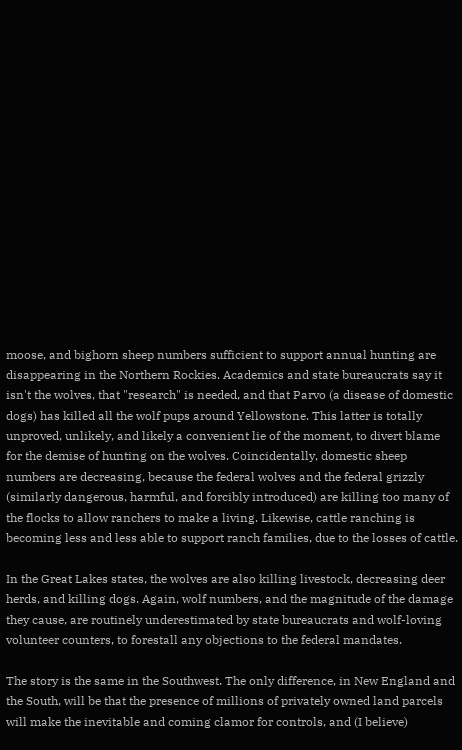moose, and bighorn sheep numbers sufficient to support annual hunting are disappearing in the Northern Rockies. Academics and state bureaucrats say it isn't the wolves, that "research" is needed, and that Parvo (a disease of domestic dogs) has killed all the wolf pups around Yellowstone. This latter is totally unproved, unlikely, and likely a convenient lie of the moment, to divert blame for the demise of hunting on the wolves. Coincidentally, domestic sheep numbers are decreasing, because the federal wolves and the federal grizzly (similarly dangerous, harmful, and forcibly introduced) are killing too many of the flocks to allow ranchers to make a living. Likewise, cattle ranching is becoming less and less able to support ranch families, due to the losses of cattle.

In the Great Lakes states, the wolves are also killing livestock, decreasing deer herds, and killing dogs. Again, wolf numbers, and the magnitude of the damage they cause, are routinely underestimated by state bureaucrats and wolf-loving volunteer counters, to forestall any objections to the federal mandates.

The story is the same in the Southwest. The only difference, in New England and the South, will be that the presence of millions of privately owned land parcels will make the inevitable and coming clamor for controls, and (I believe)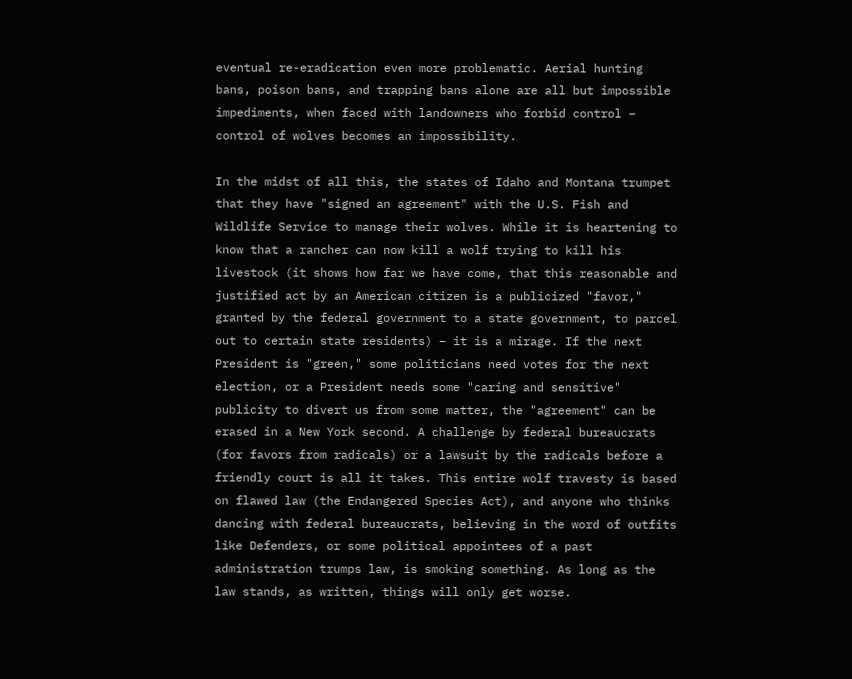eventual re-eradication even more problematic. Aerial hunting bans, poison bans, and trapping bans alone are all but impossible impediments, when faced with landowners who forbid control – control of wolves becomes an impossibility.

In the midst of all this, the states of Idaho and Montana trumpet that they have "signed an agreement" with the U.S. Fish and Wildlife Service to manage their wolves. While it is heartening to know that a rancher can now kill a wolf trying to kill his livestock (it shows how far we have come, that this reasonable and justified act by an American citizen is a publicized "favor," granted by the federal government to a state government, to parcel out to certain state residents) – it is a mirage. If the next President is "green," some politicians need votes for the next election, or a President needs some "caring and sensitive" publicity to divert us from some matter, the "agreement" can be erased in a New York second. A challenge by federal bureaucrats (for favors from radicals) or a lawsuit by the radicals before a friendly court is all it takes. This entire wolf travesty is based on flawed law (the Endangered Species Act), and anyone who thinks dancing with federal bureaucrats, believing in the word of outfits like Defenders, or some political appointees of a past administration trumps law, is smoking something. As long as the law stands, as written, things will only get worse.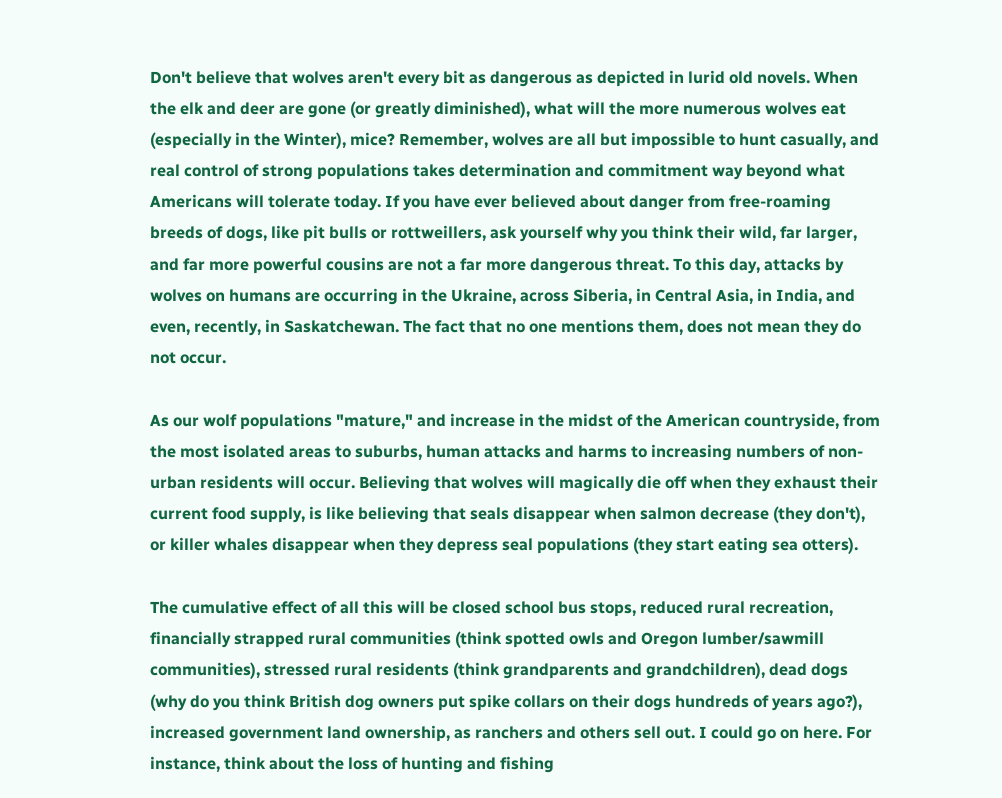Don't believe that wolves aren't every bit as dangerous as depicted in lurid old novels. When the elk and deer are gone (or greatly diminished), what will the more numerous wolves eat (especially in the Winter), mice? Remember, wolves are all but impossible to hunt casually, and real control of strong populations takes determination and commitment way beyond what Americans will tolerate today. If you have ever believed about danger from free-roaming breeds of dogs, like pit bulls or rottweillers, ask yourself why you think their wild, far larger, and far more powerful cousins are not a far more dangerous threat. To this day, attacks by wolves on humans are occurring in the Ukraine, across Siberia, in Central Asia, in India, and even, recently, in Saskatchewan. The fact that no one mentions them, does not mean they do not occur.

As our wolf populations "mature," and increase in the midst of the American countryside, from the most isolated areas to suburbs, human attacks and harms to increasing numbers of non-urban residents will occur. Believing that wolves will magically die off when they exhaust their current food supply, is like believing that seals disappear when salmon decrease (they don't), or killer whales disappear when they depress seal populations (they start eating sea otters).

The cumulative effect of all this will be closed school bus stops, reduced rural recreation, financially strapped rural communities (think spotted owls and Oregon lumber/sawmill communities), stressed rural residents (think grandparents and grandchildren), dead dogs (why do you think British dog owners put spike collars on their dogs hundreds of years ago?), increased government land ownership, as ranchers and others sell out. I could go on here. For instance, think about the loss of hunting and fishing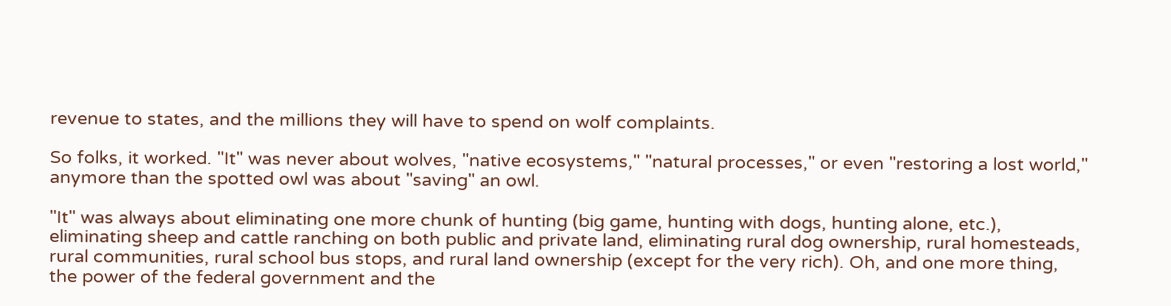revenue to states, and the millions they will have to spend on wolf complaints.

So folks, it worked. "It" was never about wolves, "native ecosystems," "natural processes," or even "restoring a lost world," anymore than the spotted owl was about "saving" an owl.

"It" was always about eliminating one more chunk of hunting (big game, hunting with dogs, hunting alone, etc.), eliminating sheep and cattle ranching on both public and private land, eliminating rural dog ownership, rural homesteads, rural communities, rural school bus stops, and rural land ownership (except for the very rich). Oh, and one more thing, the power of the federal government and the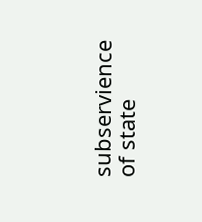subservience of state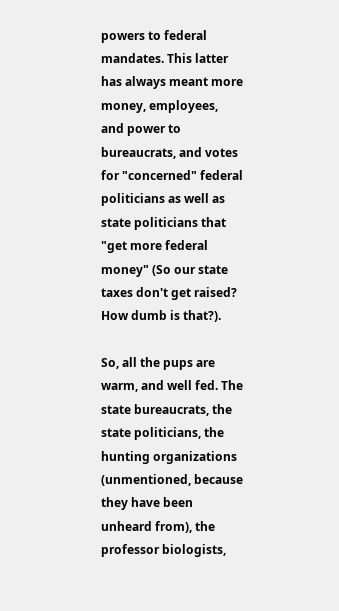powers to federal mandates. This latter has always meant more money, employees, and power to bureaucrats, and votes for "concerned" federal politicians as well as state politicians that "get more federal money" (So our state taxes don't get raised? How dumb is that?).

So, all the pups are warm, and well fed. The state bureaucrats, the state politicians, the hunting organizations (unmentioned, because they have been unheard from), the professor biologists,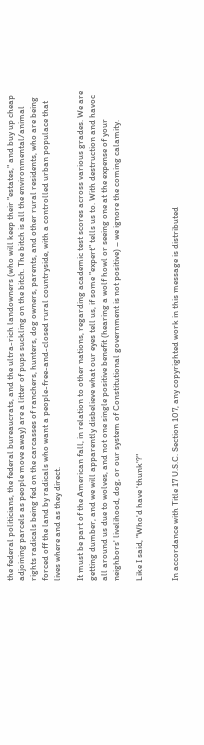the federal politicians, the federal bureaucrats, and the ultra-rich landowners (who will keep their "estates," and buy up cheap adjoining parcels as people move away) are a litter of pups suckling on the bitch. The bitch is all the environmental/animal rights radicals being fed on the carcasses of ranchers, hunters, dog owners, parents, and other rural residents, who are being forced off the land by radicals who want a people-free-and-closed rural countryside, with a controlled urban populace that lives where and as they direct.

It must be part of the American fall, in relation to other nations, regarding academic test scores across various grades. We are getting dumber, and we will apparently disbelieve what our eyes tell us, if some "expert" tells us to. With destruction and havoc all around us due to wolves, and not one single positive benefit (hearing a wolf howl or seeing one at the expense of your neighbors' livelihood, dog, or our system of Constitutional government is not positive) – we ignore the coming calamity.

Like I said, "Who'd have 'thunk'?"


In accordance with Title 17 U.S.C. Section 107, any copyrighted work in this message is distributed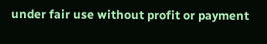under fair use without profit or payment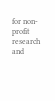for non-profit research and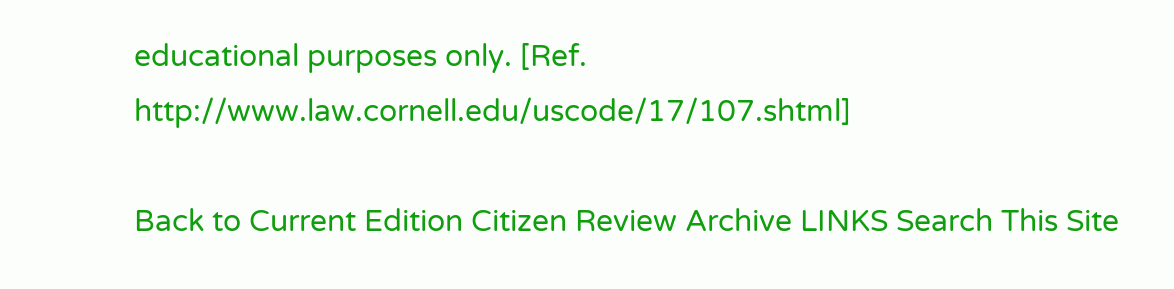educational purposes only. [Ref. http://www.law.cornell.edu/uscode/17/107.shtml]

Back to Current Edition Citizen Review Archive LINKS Search This Site